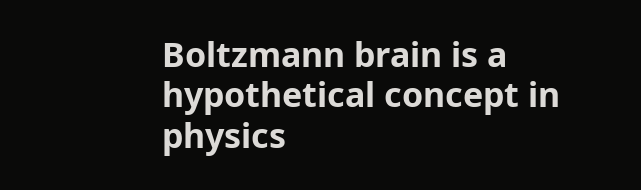Boltzmann brain is a hypothetical concept in physics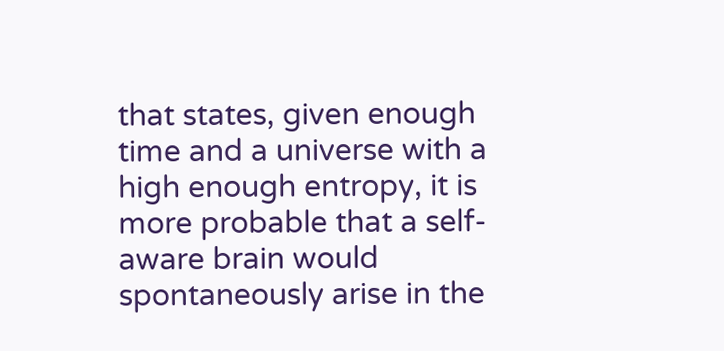that states, given enough time and a universe with a high enough entropy, it is more probable that a self-aware brain would spontaneously arise in the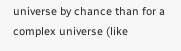universe by chance than for a complex universe (like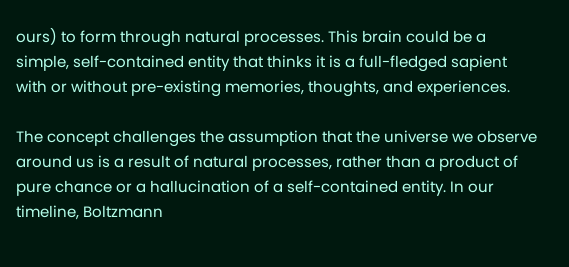ours) to form through natural processes. This brain could be a simple, self-contained entity that thinks it is a full-fledged sapient with or without pre-existing memories, thoughts, and experiences.

The concept challenges the assumption that the universe we observe around us is a result of natural processes, rather than a product of pure chance or a hallucination of a self-contained entity. In our timeline, Boltzmann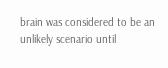brain was considered to be an unlikely scenario until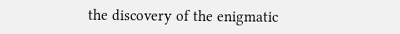the discovery of the enigmatic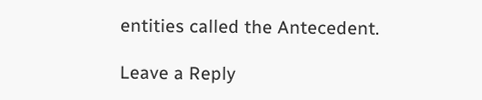entities called the Antecedent.

Leave a Reply